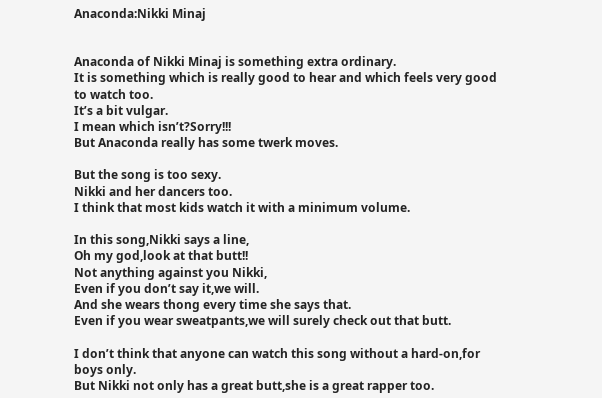Anaconda:Nikki Minaj


Anaconda of Nikki Minaj is something extra ordinary.
It is something which is really good to hear and which feels very good to watch too.
It’s a bit vulgar.
I mean which isn’t?Sorry!!!
But Anaconda really has some twerk moves.

But the song is too sexy.
Nikki and her dancers too.
I think that most kids watch it with a minimum volume.

In this song,Nikki says a line,
Oh my god,look at that butt!!
Not anything against you Nikki,
Even if you don’t say it,we will.
And she wears thong every time she says that.
Even if you wear sweatpants,we will surely check out that butt.

I don’t think that anyone can watch this song without a hard-on,for boys only.
But Nikki not only has a great butt,she is a great rapper too.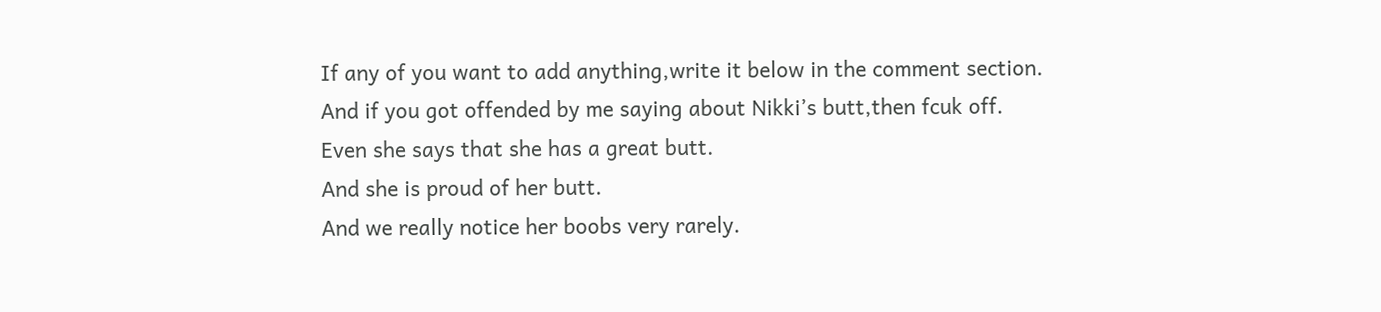If any of you want to add anything,write it below in the comment section.
And if you got offended by me saying about Nikki’s butt,then fcuk off.
Even she says that she has a great butt.
And she is proud of her butt.
And we really notice her boobs very rarely.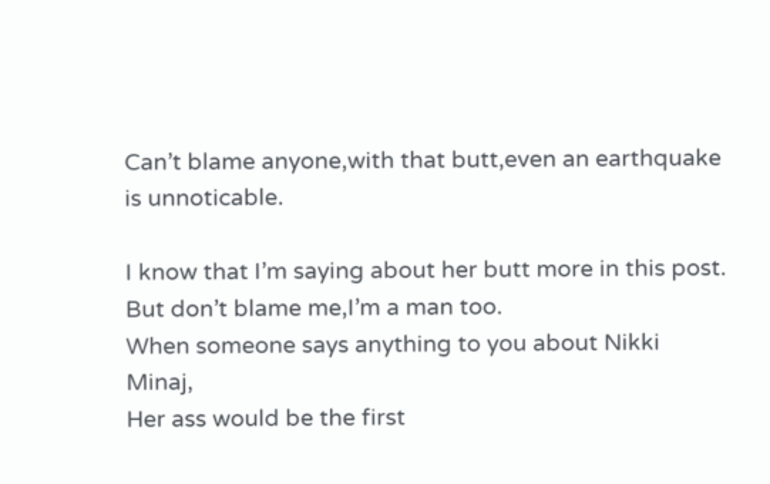Can’t blame anyone,with that butt,even an earthquake is unnoticable.

I know that I’m saying about her butt more in this post.
But don’t blame me,I’m a man too.
When someone says anything to you about Nikki Minaj,
Her ass would be the first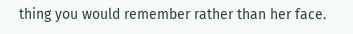thing you would remember rather than her face.